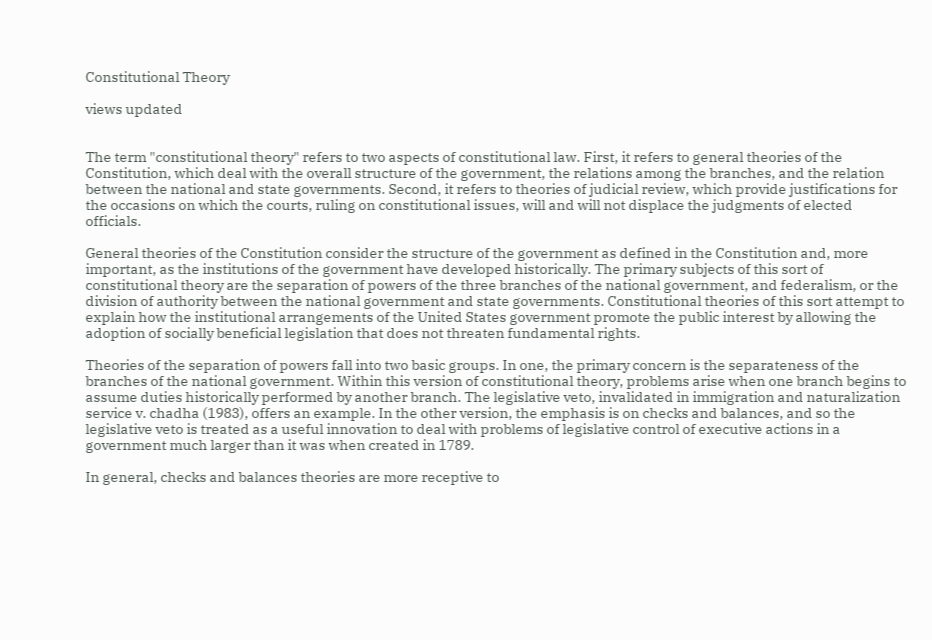Constitutional Theory

views updated


The term "constitutional theory" refers to two aspects of constitutional law. First, it refers to general theories of the Constitution, which deal with the overall structure of the government, the relations among the branches, and the relation between the national and state governments. Second, it refers to theories of judicial review, which provide justifications for the occasions on which the courts, ruling on constitutional issues, will and will not displace the judgments of elected officials.

General theories of the Constitution consider the structure of the government as defined in the Constitution and, more important, as the institutions of the government have developed historically. The primary subjects of this sort of constitutional theory are the separation of powers of the three branches of the national government, and federalism, or the division of authority between the national government and state governments. Constitutional theories of this sort attempt to explain how the institutional arrangements of the United States government promote the public interest by allowing the adoption of socially beneficial legislation that does not threaten fundamental rights.

Theories of the separation of powers fall into two basic groups. In one, the primary concern is the separateness of the branches of the national government. Within this version of constitutional theory, problems arise when one branch begins to assume duties historically performed by another branch. The legislative veto, invalidated in immigration and naturalization service v. chadha (1983), offers an example. In the other version, the emphasis is on checks and balances, and so the legislative veto is treated as a useful innovation to deal with problems of legislative control of executive actions in a government much larger than it was when created in 1789.

In general, checks and balances theories are more receptive to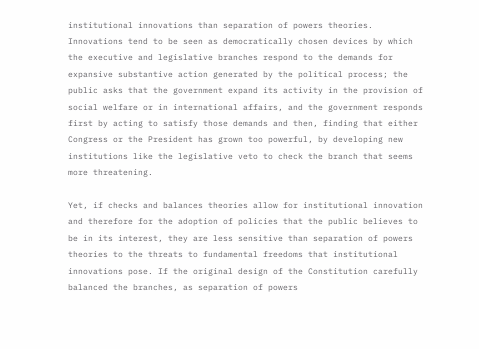institutional innovations than separation of powers theories. Innovations tend to be seen as democratically chosen devices by which the executive and legislative branches respond to the demands for expansive substantive action generated by the political process; the public asks that the government expand its activity in the provision of social welfare or in international affairs, and the government responds first by acting to satisfy those demands and then, finding that either Congress or the President has grown too powerful, by developing new institutions like the legislative veto to check the branch that seems more threatening.

Yet, if checks and balances theories allow for institutional innovation and therefore for the adoption of policies that the public believes to be in its interest, they are less sensitive than separation of powers theories to the threats to fundamental freedoms that institutional innovations pose. If the original design of the Constitution carefully balanced the branches, as separation of powers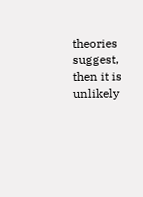theories suggest, then it is unlikely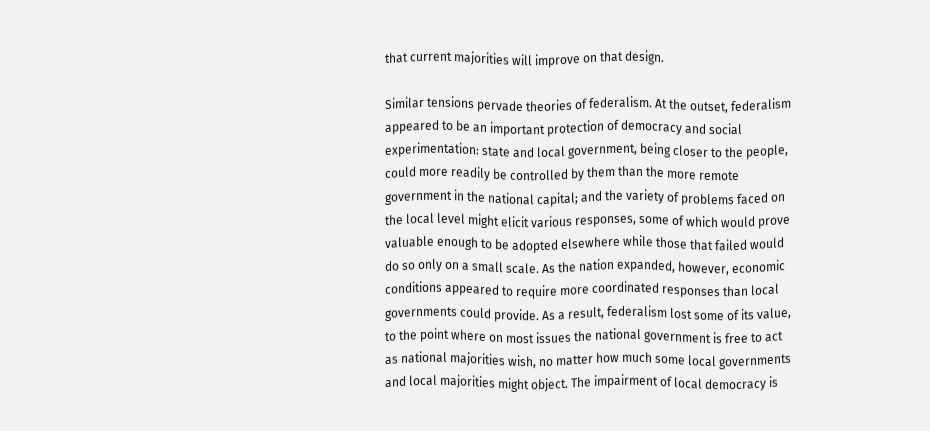that current majorities will improve on that design.

Similar tensions pervade theories of federalism. At the outset, federalism appeared to be an important protection of democracy and social experimentation: state and local government, being closer to the people, could more readily be controlled by them than the more remote government in the national capital; and the variety of problems faced on the local level might elicit various responses, some of which would prove valuable enough to be adopted elsewhere while those that failed would do so only on a small scale. As the nation expanded, however, economic conditions appeared to require more coordinated responses than local governments could provide. As a result, federalism lost some of its value, to the point where on most issues the national government is free to act as national majorities wish, no matter how much some local governments and local majorities might object. The impairment of local democracy is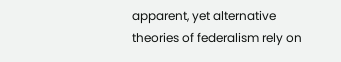apparent, yet alternative theories of federalism rely on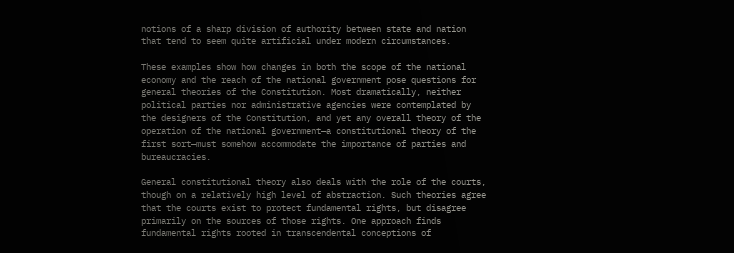notions of a sharp division of authority between state and nation that tend to seem quite artificial under modern circumstances.

These examples show how changes in both the scope of the national economy and the reach of the national government pose questions for general theories of the Constitution. Most dramatically, neither political parties nor administrative agencies were contemplated by the designers of the Constitution, and yet any overall theory of the operation of the national government—a constitutional theory of the first sort—must somehow accommodate the importance of parties and bureaucracies.

General constitutional theory also deals with the role of the courts, though on a relatively high level of abstraction. Such theories agree that the courts exist to protect fundamental rights, but disagree primarily on the sources of those rights. One approach finds fundamental rights rooted in transcendental conceptions of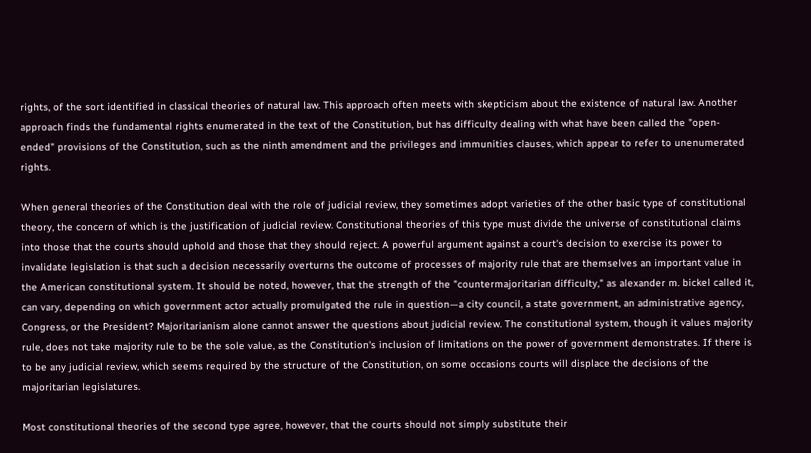rights, of the sort identified in classical theories of natural law. This approach often meets with skepticism about the existence of natural law. Another approach finds the fundamental rights enumerated in the text of the Constitution, but has difficulty dealing with what have been called the "open-ended" provisions of the Constitution, such as the ninth amendment and the privileges and immunities clauses, which appear to refer to unenumerated rights.

When general theories of the Constitution deal with the role of judicial review, they sometimes adopt varieties of the other basic type of constitutional theory, the concern of which is the justification of judicial review. Constitutional theories of this type must divide the universe of constitutional claims into those that the courts should uphold and those that they should reject. A powerful argument against a court's decision to exercise its power to invalidate legislation is that such a decision necessarily overturns the outcome of processes of majority rule that are themselves an important value in the American constitutional system. It should be noted, however, that the strength of the "countermajoritarian difficulty," as alexander m. bickel called it, can vary, depending on which government actor actually promulgated the rule in question—a city council, a state government, an administrative agency, Congress, or the President? Majoritarianism alone cannot answer the questions about judicial review. The constitutional system, though it values majority rule, does not take majority rule to be the sole value, as the Constitution's inclusion of limitations on the power of government demonstrates. If there is to be any judicial review, which seems required by the structure of the Constitution, on some occasions courts will displace the decisions of the majoritarian legislatures.

Most constitutional theories of the second type agree, however, that the courts should not simply substitute their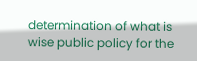determination of what is wise public policy for the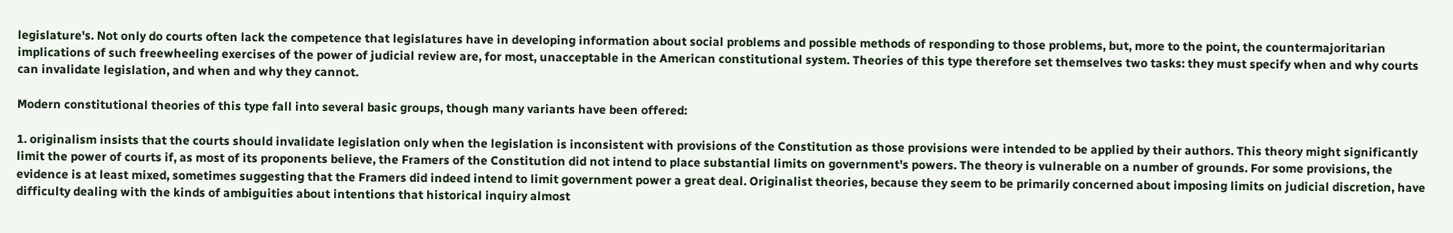legislature's. Not only do courts often lack the competence that legislatures have in developing information about social problems and possible methods of responding to those problems, but, more to the point, the countermajoritarian implications of such freewheeling exercises of the power of judicial review are, for most, unacceptable in the American constitutional system. Theories of this type therefore set themselves two tasks: they must specify when and why courts can invalidate legislation, and when and why they cannot.

Modern constitutional theories of this type fall into several basic groups, though many variants have been offered:

1. originalism insists that the courts should invalidate legislation only when the legislation is inconsistent with provisions of the Constitution as those provisions were intended to be applied by their authors. This theory might significantly limit the power of courts if, as most of its proponents believe, the Framers of the Constitution did not intend to place substantial limits on government's powers. The theory is vulnerable on a number of grounds. For some provisions, the evidence is at least mixed, sometimes suggesting that the Framers did indeed intend to limit government power a great deal. Originalist theories, because they seem to be primarily concerned about imposing limits on judicial discretion, have difficulty dealing with the kinds of ambiguities about intentions that historical inquiry almost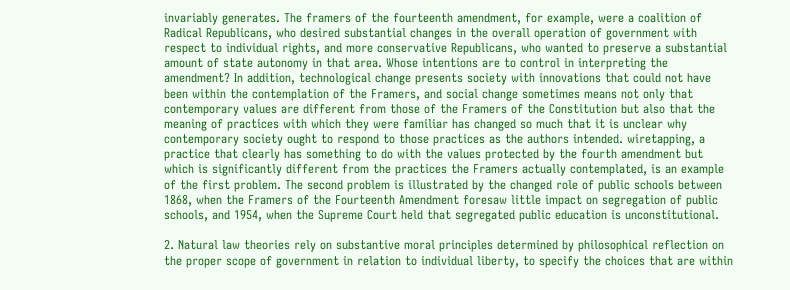invariably generates. The framers of the fourteenth amendment, for example, were a coalition of Radical Republicans, who desired substantial changes in the overall operation of government with respect to individual rights, and more conservative Republicans, who wanted to preserve a substantial amount of state autonomy in that area. Whose intentions are to control in interpreting the amendment? In addition, technological change presents society with innovations that could not have been within the contemplation of the Framers, and social change sometimes means not only that contemporary values are different from those of the Framers of the Constitution but also that the meaning of practices with which they were familiar has changed so much that it is unclear why contemporary society ought to respond to those practices as the authors intended. wiretapping, a practice that clearly has something to do with the values protected by the fourth amendment but which is significantly different from the practices the Framers actually contemplated, is an example of the first problem. The second problem is illustrated by the changed role of public schools between 1868, when the Framers of the Fourteenth Amendment foresaw little impact on segregation of public schools, and 1954, when the Supreme Court held that segregated public education is unconstitutional.

2. Natural law theories rely on substantive moral principles determined by philosophical reflection on the proper scope of government in relation to individual liberty, to specify the choices that are within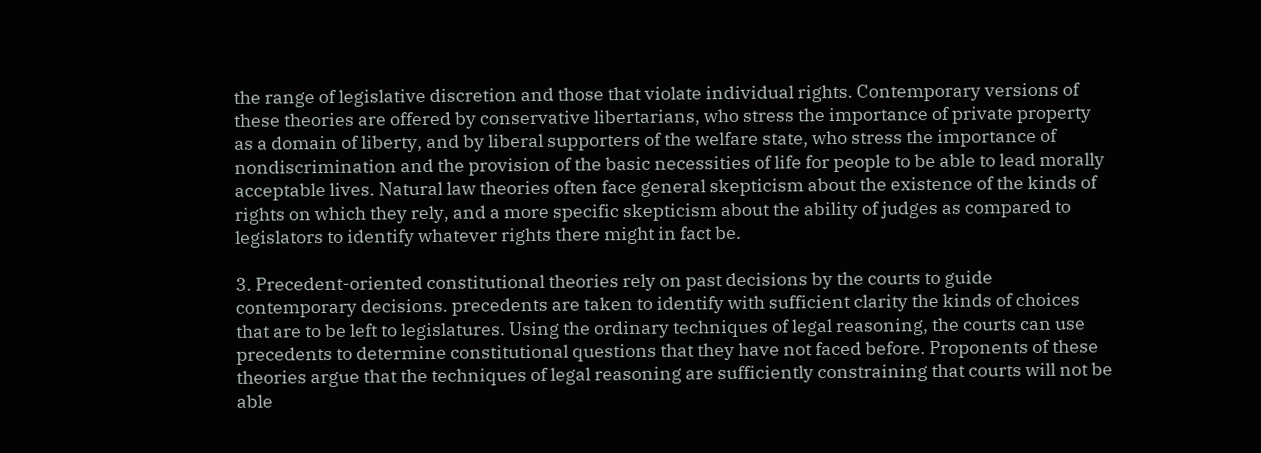the range of legislative discretion and those that violate individual rights. Contemporary versions of these theories are offered by conservative libertarians, who stress the importance of private property as a domain of liberty, and by liberal supporters of the welfare state, who stress the importance of nondiscrimination and the provision of the basic necessities of life for people to be able to lead morally acceptable lives. Natural law theories often face general skepticism about the existence of the kinds of rights on which they rely, and a more specific skepticism about the ability of judges as compared to legislators to identify whatever rights there might in fact be.

3. Precedent-oriented constitutional theories rely on past decisions by the courts to guide contemporary decisions. precedents are taken to identify with sufficient clarity the kinds of choices that are to be left to legislatures. Using the ordinary techniques of legal reasoning, the courts can use precedents to determine constitutional questions that they have not faced before. Proponents of these theories argue that the techniques of legal reasoning are sufficiently constraining that courts will not be able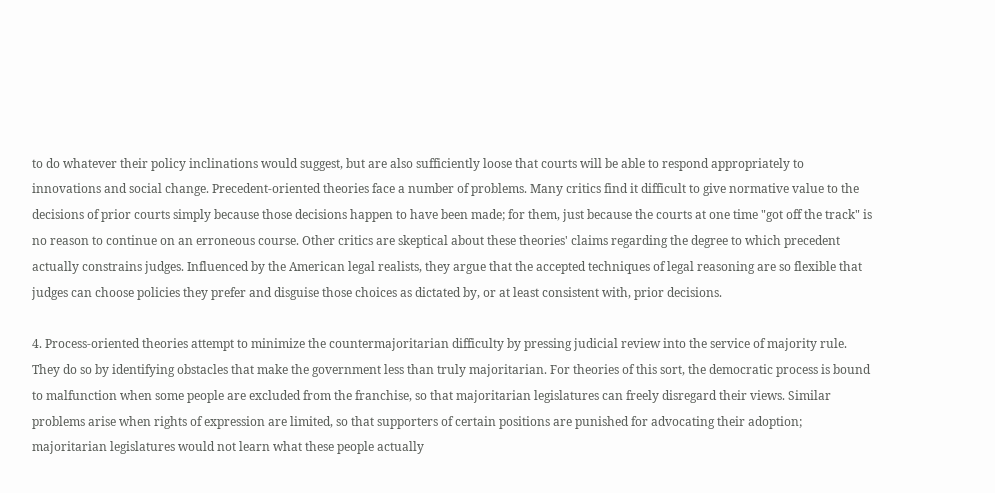to do whatever their policy inclinations would suggest, but are also sufficiently loose that courts will be able to respond appropriately to innovations and social change. Precedent-oriented theories face a number of problems. Many critics find it difficult to give normative value to the decisions of prior courts simply because those decisions happen to have been made; for them, just because the courts at one time "got off the track" is no reason to continue on an erroneous course. Other critics are skeptical about these theories' claims regarding the degree to which precedent actually constrains judges. Influenced by the American legal realists, they argue that the accepted techniques of legal reasoning are so flexible that judges can choose policies they prefer and disguise those choices as dictated by, or at least consistent with, prior decisions.

4. Process-oriented theories attempt to minimize the countermajoritarian difficulty by pressing judicial review into the service of majority rule. They do so by identifying obstacles that make the government less than truly majoritarian. For theories of this sort, the democratic process is bound to malfunction when some people are excluded from the franchise, so that majoritarian legislatures can freely disregard their views. Similar problems arise when rights of expression are limited, so that supporters of certain positions are punished for advocating their adoption; majoritarian legislatures would not learn what these people actually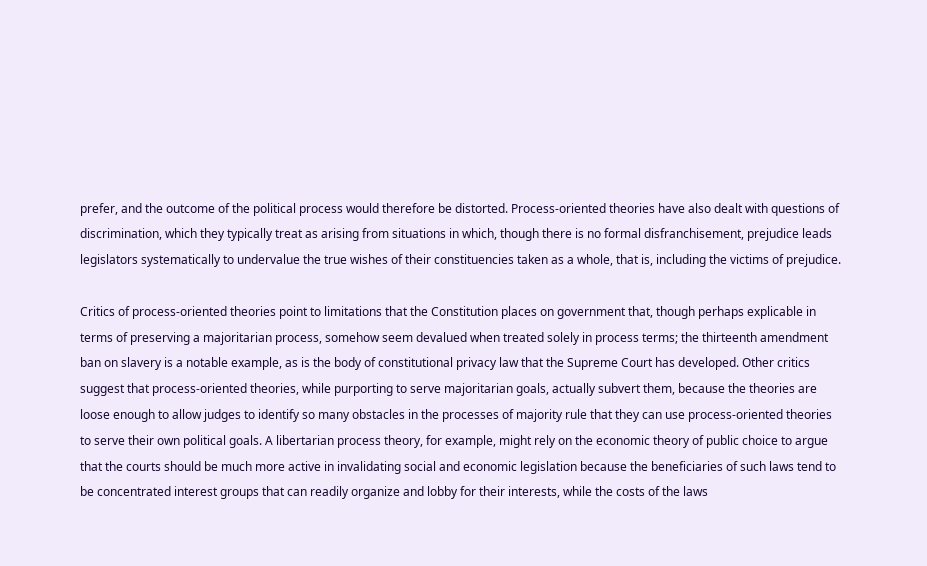prefer, and the outcome of the political process would therefore be distorted. Process-oriented theories have also dealt with questions of discrimination, which they typically treat as arising from situations in which, though there is no formal disfranchisement, prejudice leads legislators systematically to undervalue the true wishes of their constituencies taken as a whole, that is, including the victims of prejudice.

Critics of process-oriented theories point to limitations that the Constitution places on government that, though perhaps explicable in terms of preserving a majoritarian process, somehow seem devalued when treated solely in process terms; the thirteenth amendment ban on slavery is a notable example, as is the body of constitutional privacy law that the Supreme Court has developed. Other critics suggest that process-oriented theories, while purporting to serve majoritarian goals, actually subvert them, because the theories are loose enough to allow judges to identify so many obstacles in the processes of majority rule that they can use process-oriented theories to serve their own political goals. A libertarian process theory, for example, might rely on the economic theory of public choice to argue that the courts should be much more active in invalidating social and economic legislation because the beneficiaries of such laws tend to be concentrated interest groups that can readily organize and lobby for their interests, while the costs of the laws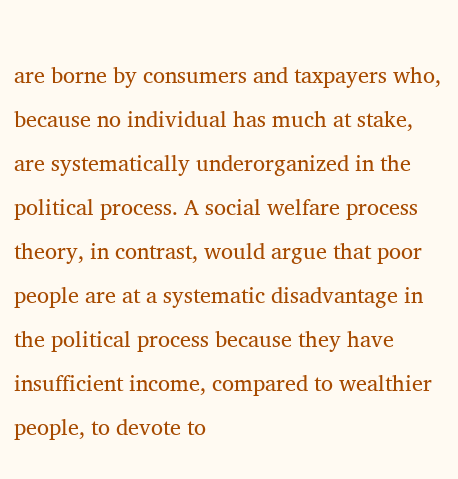are borne by consumers and taxpayers who, because no individual has much at stake, are systematically underorganized in the political process. A social welfare process theory, in contrast, would argue that poor people are at a systematic disadvantage in the political process because they have insufficient income, compared to wealthier people, to devote to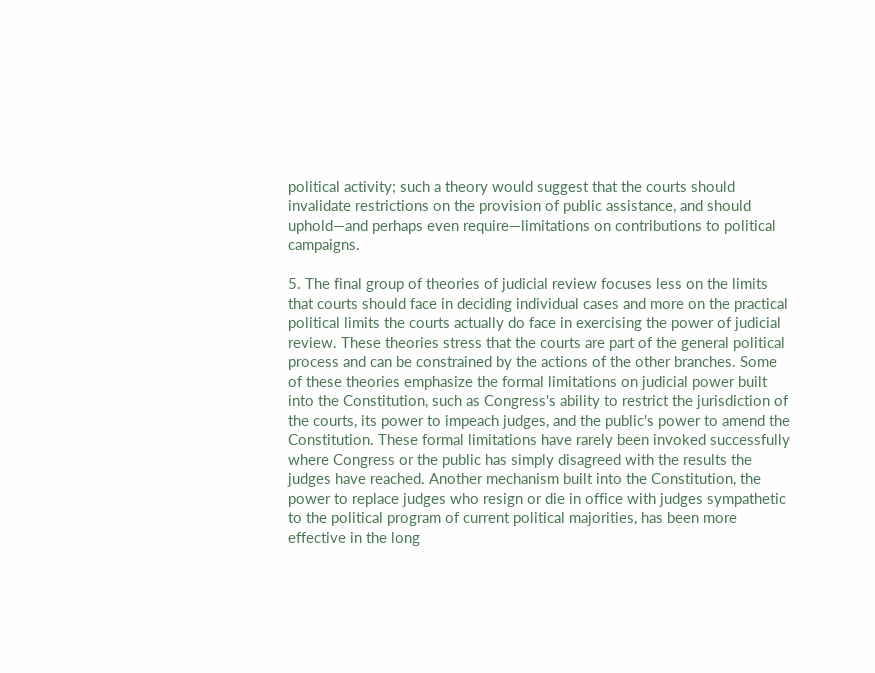political activity; such a theory would suggest that the courts should invalidate restrictions on the provision of public assistance, and should uphold—and perhaps even require—limitations on contributions to political campaigns.

5. The final group of theories of judicial review focuses less on the limits that courts should face in deciding individual cases and more on the practical political limits the courts actually do face in exercising the power of judicial review. These theories stress that the courts are part of the general political process and can be constrained by the actions of the other branches. Some of these theories emphasize the formal limitations on judicial power built into the Constitution, such as Congress's ability to restrict the jurisdiction of the courts, its power to impeach judges, and the public's power to amend the Constitution. These formal limitations have rarely been invoked successfully where Congress or the public has simply disagreed with the results the judges have reached. Another mechanism built into the Constitution, the power to replace judges who resign or die in office with judges sympathetic to the political program of current political majorities, has been more effective in the long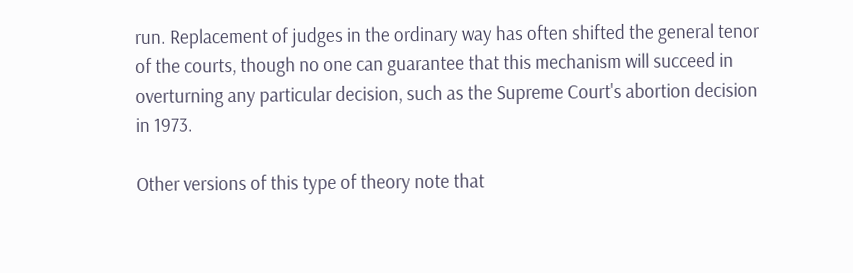run. Replacement of judges in the ordinary way has often shifted the general tenor of the courts, though no one can guarantee that this mechanism will succeed in overturning any particular decision, such as the Supreme Court's abortion decision in 1973.

Other versions of this type of theory note that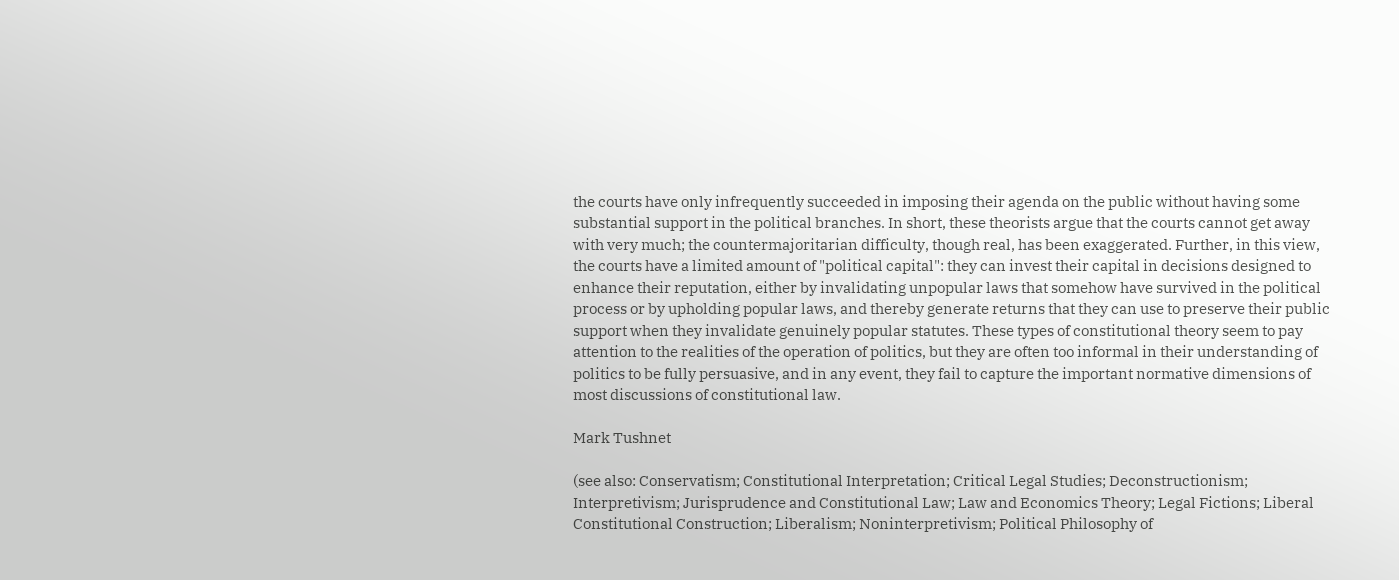the courts have only infrequently succeeded in imposing their agenda on the public without having some substantial support in the political branches. In short, these theorists argue that the courts cannot get away with very much; the countermajoritarian difficulty, though real, has been exaggerated. Further, in this view, the courts have a limited amount of "political capital": they can invest their capital in decisions designed to enhance their reputation, either by invalidating unpopular laws that somehow have survived in the political process or by upholding popular laws, and thereby generate returns that they can use to preserve their public support when they invalidate genuinely popular statutes. These types of constitutional theory seem to pay attention to the realities of the operation of politics, but they are often too informal in their understanding of politics to be fully persuasive, and in any event, they fail to capture the important normative dimensions of most discussions of constitutional law.

Mark Tushnet

(see also: Conservatism; Constitutional Interpretation; Critical Legal Studies; Deconstructionism; Interpretivism; Jurisprudence and Constitutional Law; Law and Economics Theory; Legal Fictions; Liberal Constitutional Construction; Liberalism; Noninterpretivism; Political Philosophy of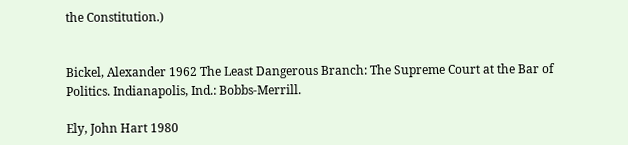the Constitution.)


Bickel, Alexander 1962 The Least Dangerous Branch: The Supreme Court at the Bar of Politics. Indianapolis, Ind.: Bobbs-Merrill.

Ely, John Hart 1980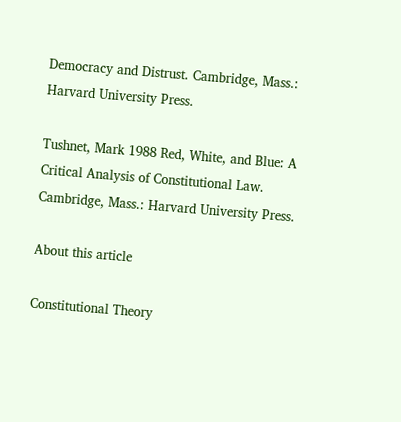Democracy and Distrust. Cambridge, Mass.: Harvard University Press.

Tushnet, Mark 1988 Red, White, and Blue: A Critical Analysis of Constitutional Law. Cambridge, Mass.: Harvard University Press.

About this article

Constitutional Theory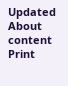Updated About content Print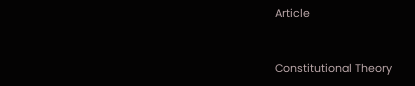Article


Constitutional Theory